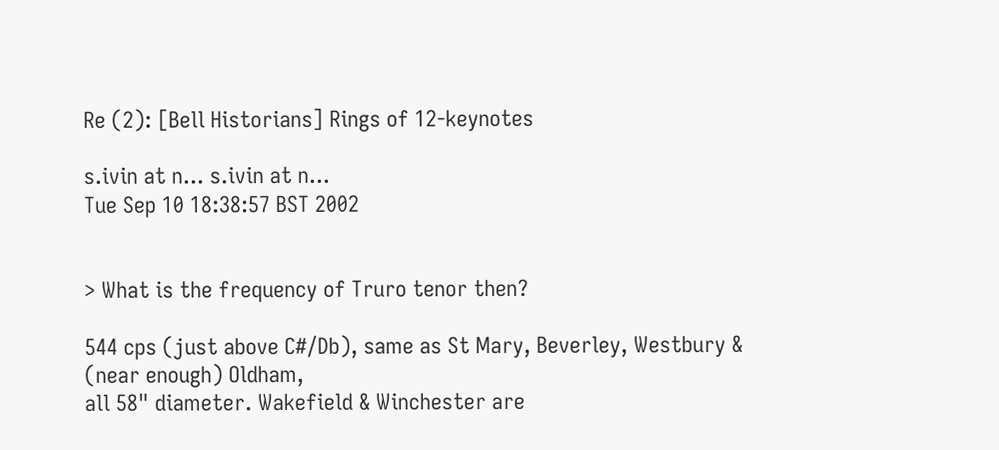Re (2): [Bell Historians] Rings of 12-keynotes

s.ivin at n... s.ivin at n...
Tue Sep 10 18:38:57 BST 2002


> What is the frequency of Truro tenor then?

544 cps (just above C#/Db), same as St Mary, Beverley, Westbury & (near enough) Oldham,
all 58" diameter. Wakefield & Winchester are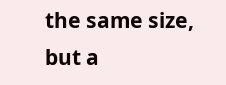the same size, but a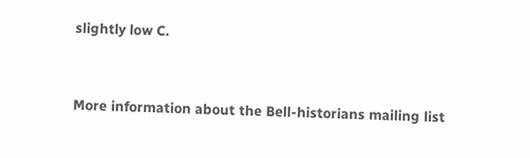slightly low C.


More information about the Bell-historians mailing list